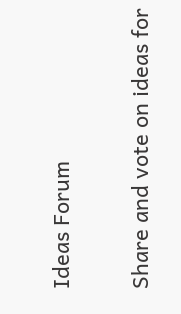Ideas Forum

Share and vote on ideas for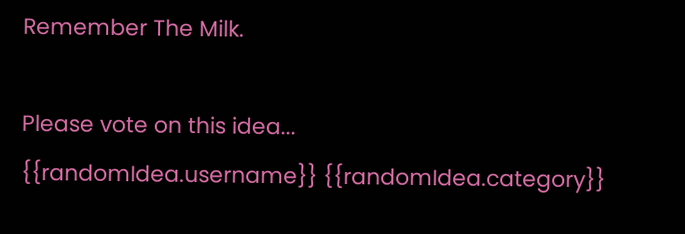Remember The Milk.

Please vote on this idea...
{{randomIdea.username}} {{randomIdea.category}}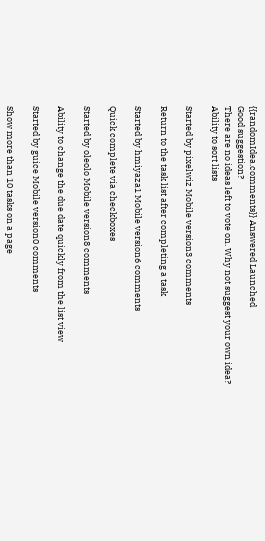{{randomIdea.comments}} Answered Launched
Good suggestion?
There are no ideas left to vote on. Why not suggest your own idea?
Ability to sort lists

Started by pixelwiz Mobile version3 comments

Return to the task list after completing a task

Started by hmiyaza1 Mobile version6 comments

Quick complete via checkboxes

Started by oleolo Mobile version8 comments

Ability to change the due date quickly from the list view

Started by guice Mobile version0 comments

Show more than 10 tasks on a page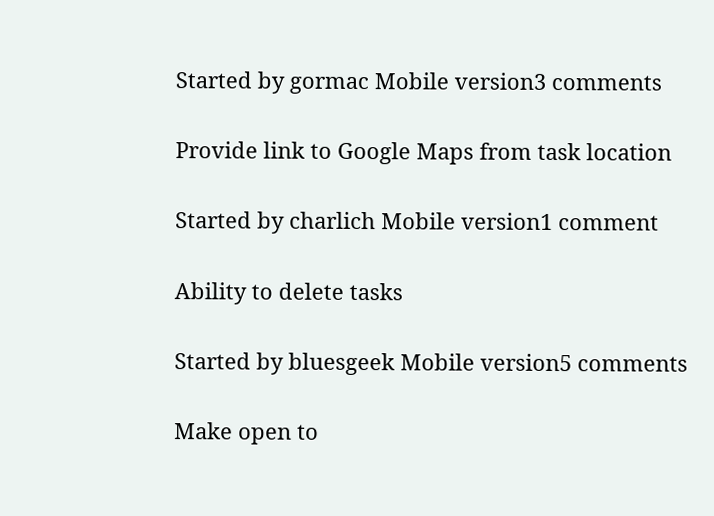Started by gormac Mobile version3 comments

Provide link to Google Maps from task location

Started by charlich Mobile version1 comment

Ability to delete tasks

Started by bluesgeek Mobile version5 comments

Make open to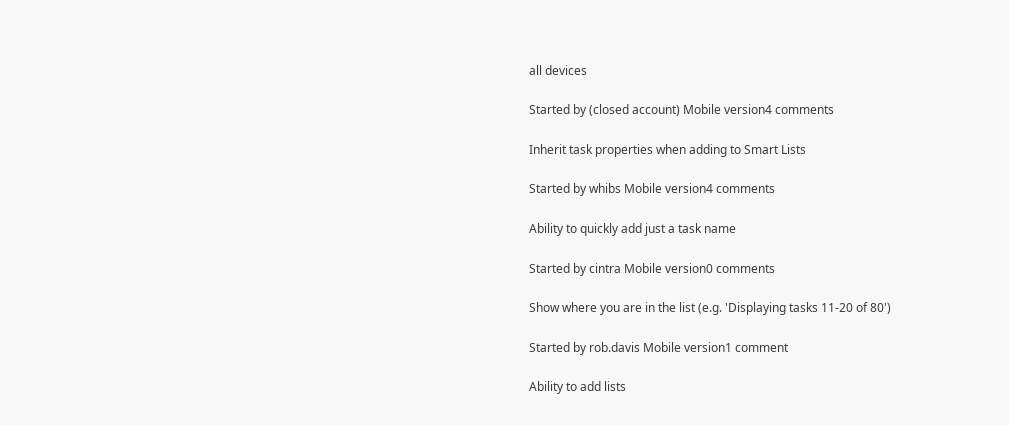all devices

Started by (closed account) Mobile version4 comments

Inherit task properties when adding to Smart Lists

Started by whibs Mobile version4 comments

Ability to quickly add just a task name

Started by cintra Mobile version0 comments

Show where you are in the list (e.g. 'Displaying tasks 11-20 of 80')

Started by rob.davis Mobile version1 comment

Ability to add lists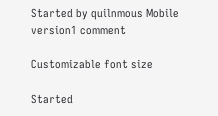Started by quilnmous Mobile version1 comment

Customizable font size

Started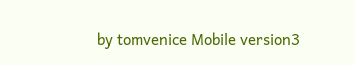by tomvenice Mobile version3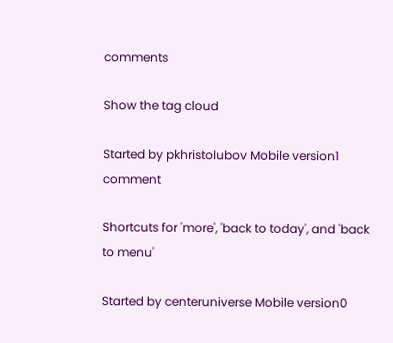comments

Show the tag cloud

Started by pkhristolubov Mobile version1 comment

Shortcuts for 'more', 'back to today', and 'back to menu'

Started by centeruniverse Mobile version0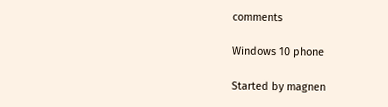comments

Windows 10 phone

Started by magnen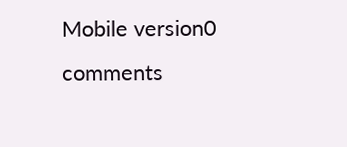Mobile version0 comments